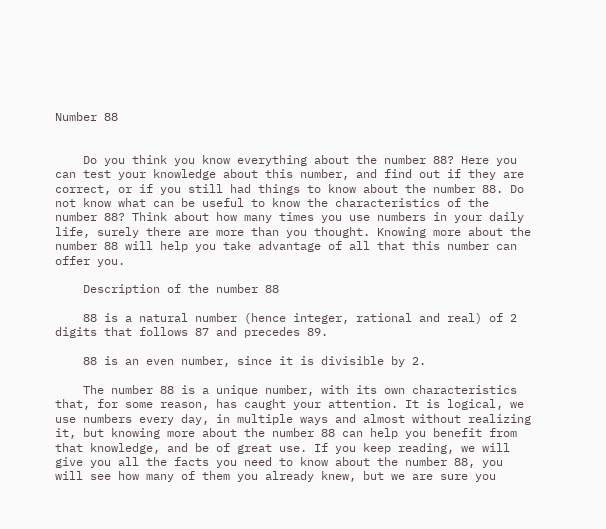Number 88


    Do you think you know everything about the number 88? Here you can test your knowledge about this number, and find out if they are correct, or if you still had things to know about the number 88. Do not know what can be useful to know the characteristics of the number 88? Think about how many times you use numbers in your daily life, surely there are more than you thought. Knowing more about the number 88 will help you take advantage of all that this number can offer you.

    Description of the number 88

    88 is a natural number (hence integer, rational and real) of 2 digits that follows 87 and precedes 89.

    88 is an even number, since it is divisible by 2.

    The number 88 is a unique number, with its own characteristics that, for some reason, has caught your attention. It is logical, we use numbers every day, in multiple ways and almost without realizing it, but knowing more about the number 88 can help you benefit from that knowledge, and be of great use. If you keep reading, we will give you all the facts you need to know about the number 88, you will see how many of them you already knew, but we are sure you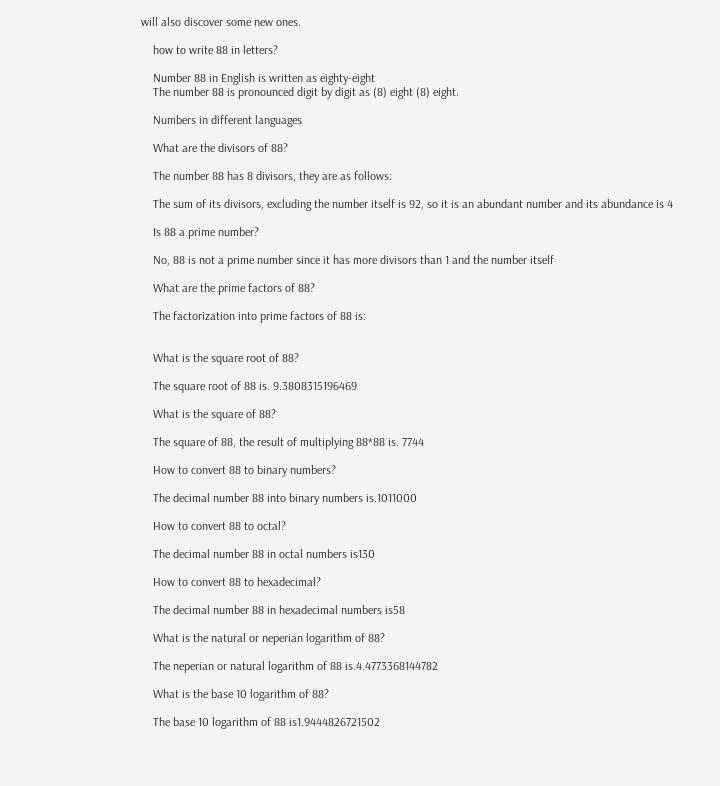will also discover some new ones.

    how to write 88 in letters?

    Number 88 in English is written as eighty-eight
    The number 88 is pronounced digit by digit as (8) eight (8) eight.

    Numbers in different languages

    What are the divisors of 88?

    The number 88 has 8 divisors, they are as follows:

    The sum of its divisors, excluding the number itself is 92, so it is an abundant number and its abundance is 4

    Is 88 a prime number?

    No, 88 is not a prime number since it has more divisors than 1 and the number itself

    What are the prime factors of 88?

    The factorization into prime factors of 88 is:


    What is the square root of 88?

    The square root of 88 is. 9.3808315196469

    What is the square of 88?

    The square of 88, the result of multiplying 88*88 is. 7744

    How to convert 88 to binary numbers?

    The decimal number 88 into binary numbers is.1011000

    How to convert 88 to octal?

    The decimal number 88 in octal numbers is130

    How to convert 88 to hexadecimal?

    The decimal number 88 in hexadecimal numbers is58

    What is the natural or neperian logarithm of 88?

    The neperian or natural logarithm of 88 is.4.4773368144782

    What is the base 10 logarithm of 88?

    The base 10 logarithm of 88 is1.9444826721502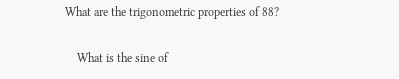What are the trigonometric properties of 88?

    What is the sine of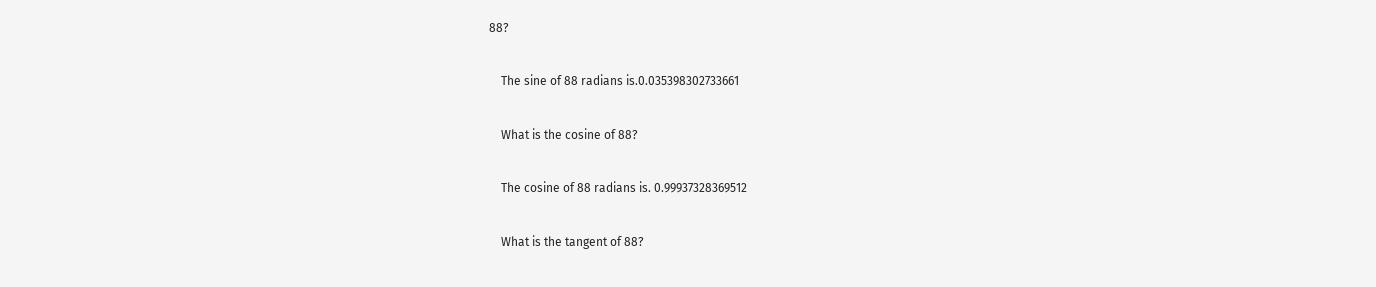88?

    The sine of 88 radians is.0.035398302733661

    What is the cosine of 88?

    The cosine of 88 radians is. 0.99937328369512

    What is the tangent of 88?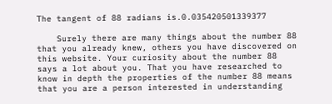The tangent of 88 radians is.0.035420501339377

    Surely there are many things about the number 88 that you already knew, others you have discovered on this website. Your curiosity about the number 88 says a lot about you. That you have researched to know in depth the properties of the number 88 means that you are a person interested in understanding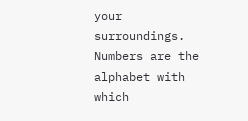your surroundings. Numbers are the alphabet with which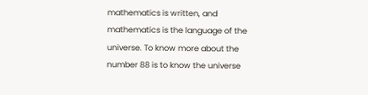mathematics is written, and mathematics is the language of the universe. To know more about the number 88 is to know the universe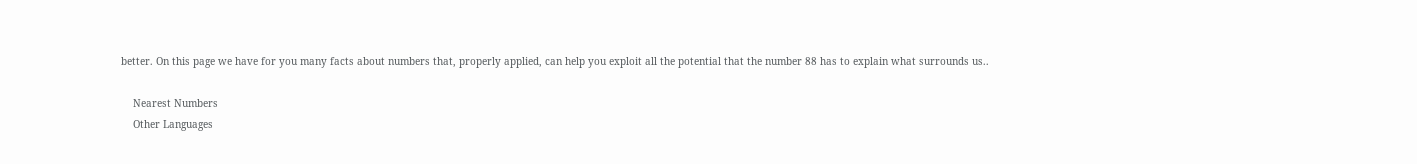better. On this page we have for you many facts about numbers that, properly applied, can help you exploit all the potential that the number 88 has to explain what surrounds us..

    Nearest Numbers
    Other Languages